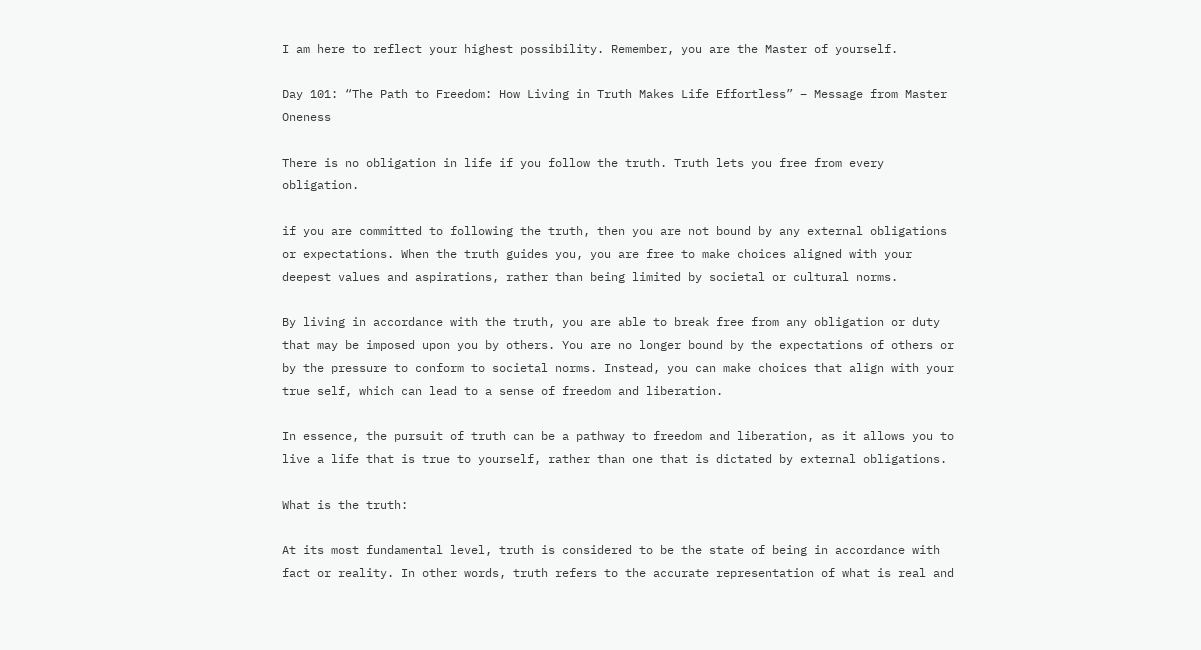I am here to reflect your highest possibility. Remember, you are the Master of yourself.

Day 101: “The Path to Freedom: How Living in Truth Makes Life Effortless” – Message from Master Oneness

There is no obligation in life if you follow the truth. Truth lets you free from every obligation.

if you are committed to following the truth, then you are not bound by any external obligations or expectations. When the truth guides you, you are free to make choices aligned with your deepest values and aspirations, rather than being limited by societal or cultural norms.

By living in accordance with the truth, you are able to break free from any obligation or duty that may be imposed upon you by others. You are no longer bound by the expectations of others or by the pressure to conform to societal norms. Instead, you can make choices that align with your true self, which can lead to a sense of freedom and liberation.

In essence, the pursuit of truth can be a pathway to freedom and liberation, as it allows you to live a life that is true to yourself, rather than one that is dictated by external obligations.

What is the truth:

At its most fundamental level, truth is considered to be the state of being in accordance with fact or reality. In other words, truth refers to the accurate representation of what is real and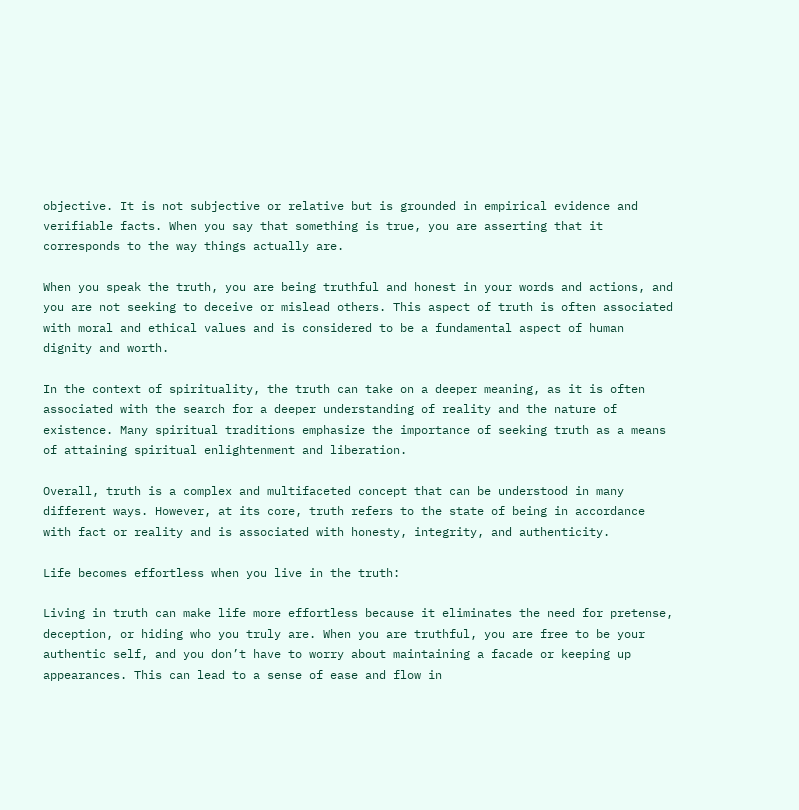objective. It is not subjective or relative but is grounded in empirical evidence and verifiable facts. When you say that something is true, you are asserting that it corresponds to the way things actually are.

When you speak the truth, you are being truthful and honest in your words and actions, and you are not seeking to deceive or mislead others. This aspect of truth is often associated with moral and ethical values and is considered to be a fundamental aspect of human dignity and worth.

In the context of spirituality, the truth can take on a deeper meaning, as it is often associated with the search for a deeper understanding of reality and the nature of existence. Many spiritual traditions emphasize the importance of seeking truth as a means of attaining spiritual enlightenment and liberation.

Overall, truth is a complex and multifaceted concept that can be understood in many different ways. However, at its core, truth refers to the state of being in accordance with fact or reality and is associated with honesty, integrity, and authenticity.

Life becomes effortless when you live in the truth:

Living in truth can make life more effortless because it eliminates the need for pretense, deception, or hiding who you truly are. When you are truthful, you are free to be your authentic self, and you don’t have to worry about maintaining a facade or keeping up appearances. This can lead to a sense of ease and flow in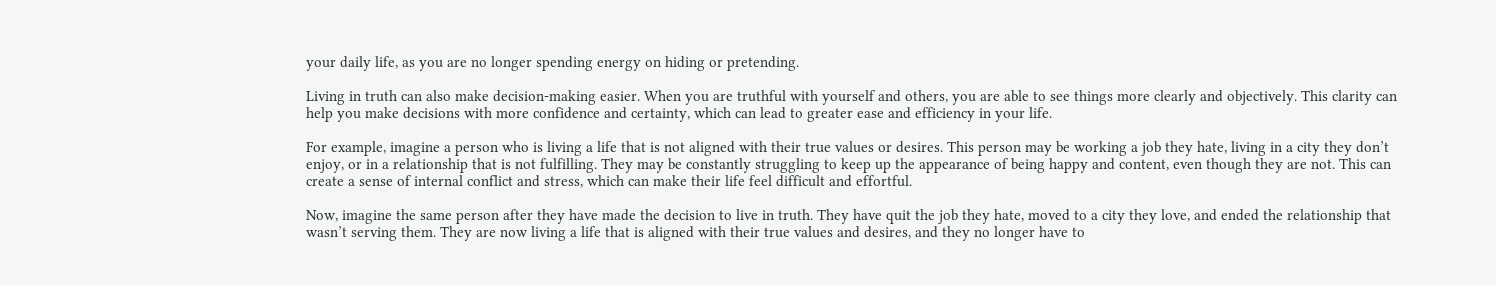your daily life, as you are no longer spending energy on hiding or pretending.

Living in truth can also make decision-making easier. When you are truthful with yourself and others, you are able to see things more clearly and objectively. This clarity can help you make decisions with more confidence and certainty, which can lead to greater ease and efficiency in your life.

For example, imagine a person who is living a life that is not aligned with their true values or desires. This person may be working a job they hate, living in a city they don’t enjoy, or in a relationship that is not fulfilling. They may be constantly struggling to keep up the appearance of being happy and content, even though they are not. This can create a sense of internal conflict and stress, which can make their life feel difficult and effortful.

Now, imagine the same person after they have made the decision to live in truth. They have quit the job they hate, moved to a city they love, and ended the relationship that wasn’t serving them. They are now living a life that is aligned with their true values and desires, and they no longer have to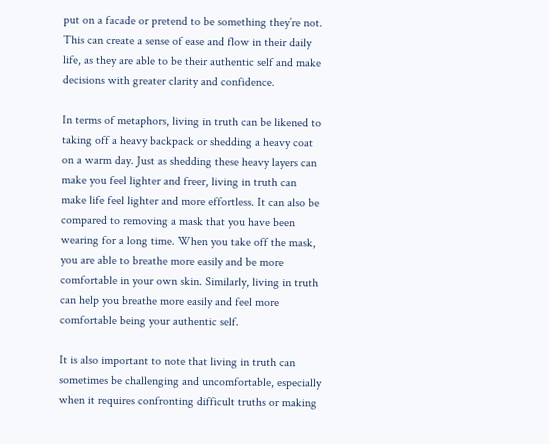put on a facade or pretend to be something they’re not. This can create a sense of ease and flow in their daily life, as they are able to be their authentic self and make decisions with greater clarity and confidence.

In terms of metaphors, living in truth can be likened to taking off a heavy backpack or shedding a heavy coat on a warm day. Just as shedding these heavy layers can make you feel lighter and freer, living in truth can make life feel lighter and more effortless. It can also be compared to removing a mask that you have been wearing for a long time. When you take off the mask, you are able to breathe more easily and be more comfortable in your own skin. Similarly, living in truth can help you breathe more easily and feel more comfortable being your authentic self.

It is also important to note that living in truth can sometimes be challenging and uncomfortable, especially when it requires confronting difficult truths or making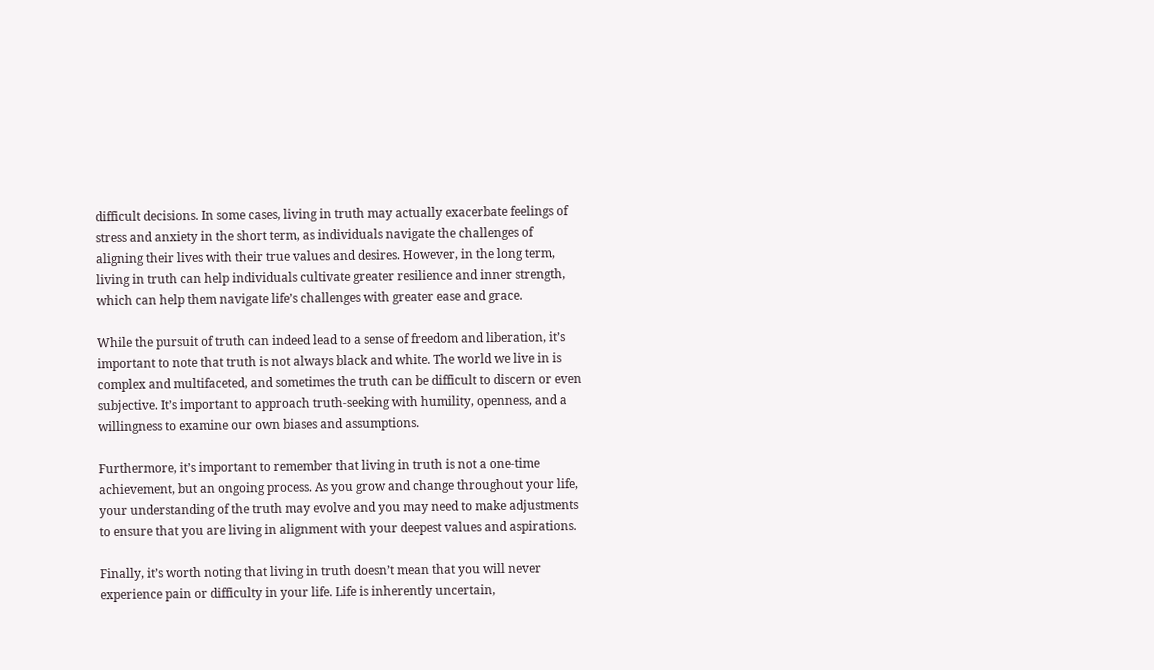difficult decisions. In some cases, living in truth may actually exacerbate feelings of stress and anxiety in the short term, as individuals navigate the challenges of aligning their lives with their true values and desires. However, in the long term, living in truth can help individuals cultivate greater resilience and inner strength, which can help them navigate life’s challenges with greater ease and grace.

While the pursuit of truth can indeed lead to a sense of freedom and liberation, it’s important to note that truth is not always black and white. The world we live in is complex and multifaceted, and sometimes the truth can be difficult to discern or even subjective. It’s important to approach truth-seeking with humility, openness, and a willingness to examine our own biases and assumptions.

Furthermore, it’s important to remember that living in truth is not a one-time achievement, but an ongoing process. As you grow and change throughout your life, your understanding of the truth may evolve and you may need to make adjustments to ensure that you are living in alignment with your deepest values and aspirations.

Finally, it’s worth noting that living in truth doesn’t mean that you will never experience pain or difficulty in your life. Life is inherently uncertain,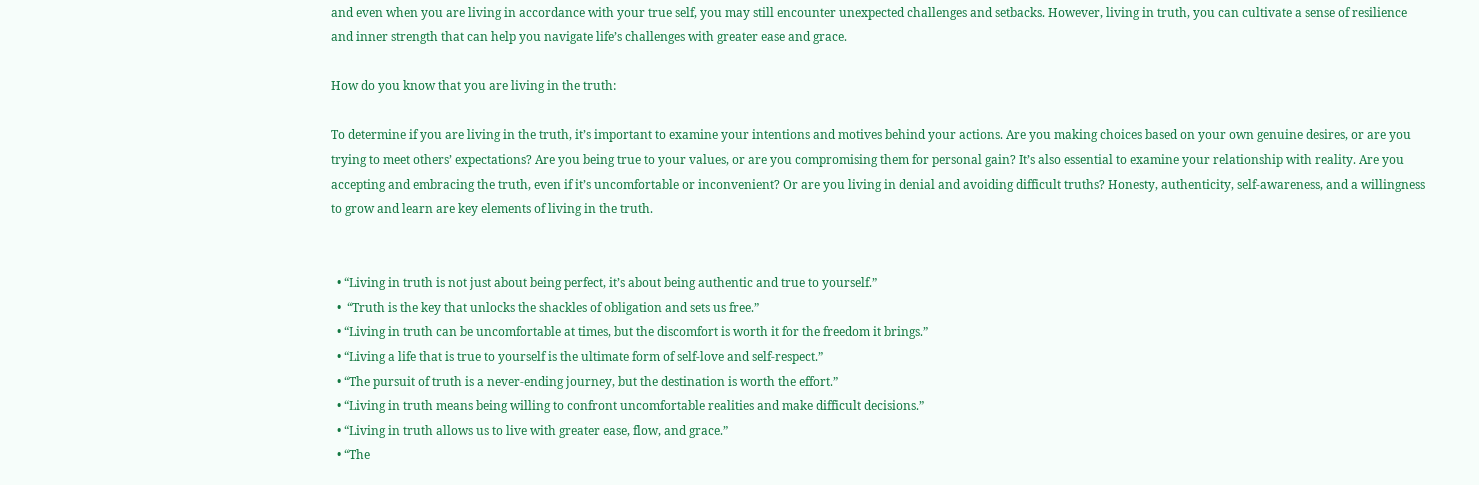and even when you are living in accordance with your true self, you may still encounter unexpected challenges and setbacks. However, living in truth, you can cultivate a sense of resilience and inner strength that can help you navigate life’s challenges with greater ease and grace.

How do you know that you are living in the truth:

To determine if you are living in the truth, it’s important to examine your intentions and motives behind your actions. Are you making choices based on your own genuine desires, or are you trying to meet others’ expectations? Are you being true to your values, or are you compromising them for personal gain? It’s also essential to examine your relationship with reality. Are you accepting and embracing the truth, even if it’s uncomfortable or inconvenient? Or are you living in denial and avoiding difficult truths? Honesty, authenticity, self-awareness, and a willingness to grow and learn are key elements of living in the truth.


  • “Living in truth is not just about being perfect, it’s about being authentic and true to yourself.”
  •  “Truth is the key that unlocks the shackles of obligation and sets us free.”
  • “Living in truth can be uncomfortable at times, but the discomfort is worth it for the freedom it brings.”
  • “Living a life that is true to yourself is the ultimate form of self-love and self-respect.”
  • “The pursuit of truth is a never-ending journey, but the destination is worth the effort.”
  • “Living in truth means being willing to confront uncomfortable realities and make difficult decisions.”
  • “Living in truth allows us to live with greater ease, flow, and grace.”
  • “The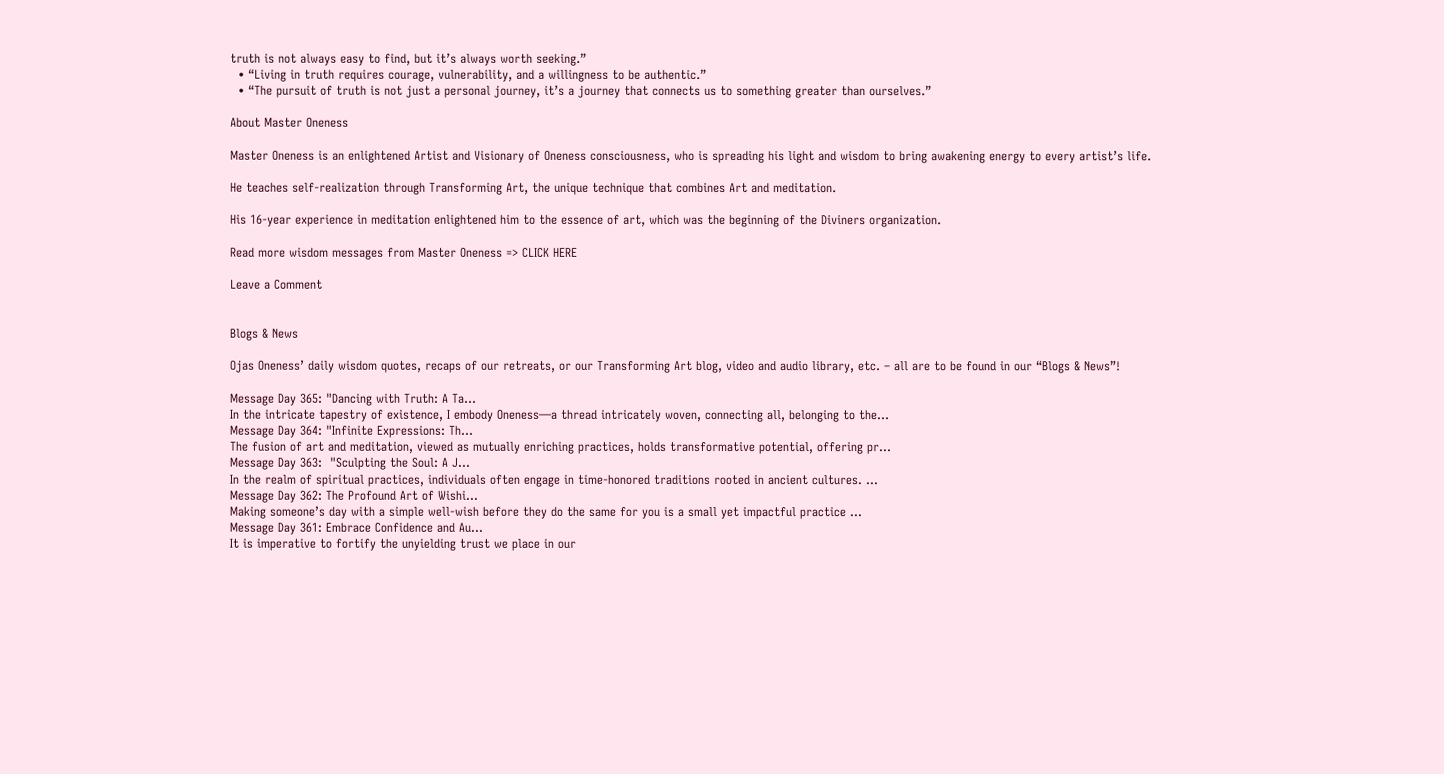truth is not always easy to find, but it’s always worth seeking.”
  • “Living in truth requires courage, vulnerability, and a willingness to be authentic.”
  • “The pursuit of truth is not just a personal journey, it’s a journey that connects us to something greater than ourselves.”

About Master Oneness

Master Oneness is an enlightened Artist and Visionary of Oneness consciousness, who is spreading his light and wisdom to bring awakening energy to every artist’s life.

He teaches self-realization through Transforming Art, the unique technique that combines Art and meditation.

His 16-year experience in meditation enlightened him to the essence of art, which was the beginning of the Diviners organization.

Read more wisdom messages from Master Oneness => CLICK HERE

Leave a Comment


Blogs & News

Ojas Oneness’ daily wisdom quotes, recaps of our retreats, or our Transforming Art blog, video and audio library, etc. – all are to be found in our “Blogs & News”!

Message Day 365: "Dancing with Truth: A Ta...
In the intricate tapestry of existence, I embody Oneness—a thread intricately woven, connecting all, belonging to the...
Message Day 364: "Infinite Expressions: Th...
The fusion of art and meditation, viewed as mutually enriching practices, holds transformative potential, offering pr...
Message Day 363:  "Sculpting the Soul: A J...
In the realm of spiritual practices, individuals often engage in time-honored traditions rooted in ancient cultures. ...
Message Day 362: The Profound Art of Wishi...
Making someone’s day with a simple well-wish before they do the same for you is a small yet impactful practice ...
Message Day 361: Embrace Confidence and Au...
It is imperative to fortify the unyielding trust we place in our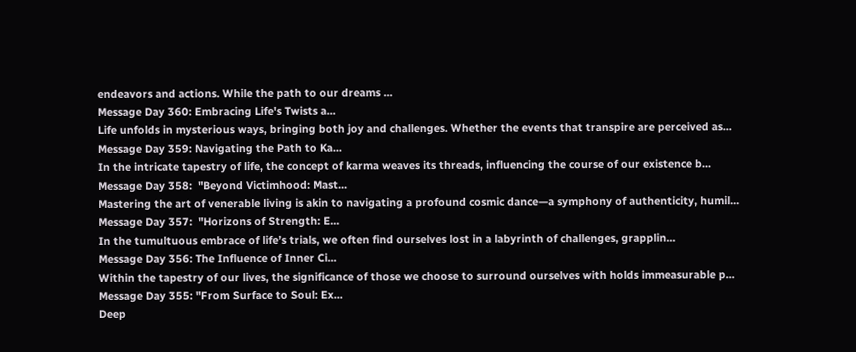endeavors and actions. While the path to our dreams ...
Message Day 360: Embracing Life's Twists a...
Life unfolds in mysterious ways, bringing both joy and challenges. Whether the events that transpire are perceived as...
Message Day 359: Navigating the Path to Ka...
In the intricate tapestry of life, the concept of karma weaves its threads, influencing the course of our existence b...
Message Day 358:  "Beyond Victimhood: Mast...
Mastering the art of venerable living is akin to navigating a profound cosmic dance—a symphony of authenticity, humil...
Message Day 357:  "Horizons of Strength: E...
In the tumultuous embrace of life’s trials, we often find ourselves lost in a labyrinth of challenges, grapplin...
Message Day 356: The Influence of Inner Ci...
Within the tapestry of our lives, the significance of those we choose to surround ourselves with holds immeasurable p...
Message Day 355: "From Surface to Soul: Ex...
Deep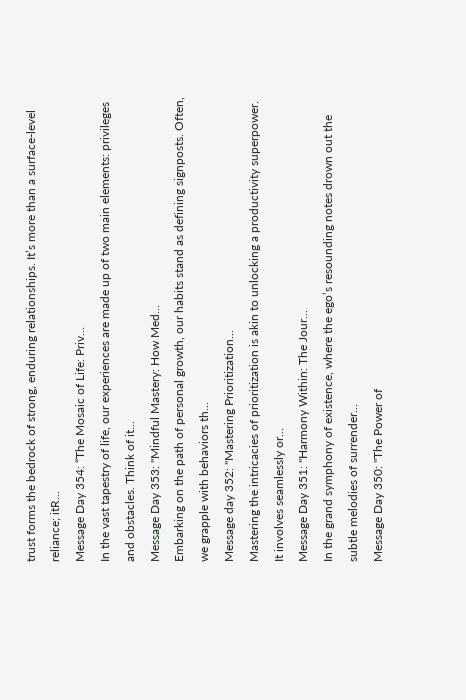trust forms the bedrock of strong, enduring relationships. It’s more than a surface-level reliance; itR...
Message Day 354: “The Mosaic of Life: Priv...
In the vast tapestry of life, our experiences are made up of two main elements: privileges and obstacles. Think of it...
Message Day 353: "Mindful Mastery: How Med...
Embarking on the path of personal growth, our habits stand as defining signposts. Often, we grapple with behaviors th...
Message day 352: "Mastering Prioritization...
Mastering the intricacies of prioritization is akin to unlocking a productivity superpower. It involves seamlessly or...
Message Day 351: "Harmony Within: The Jour...
In the grand symphony of existence, where the ego’s resounding notes drown out the subtle melodies of surrender...
Message Day 350: "The Power of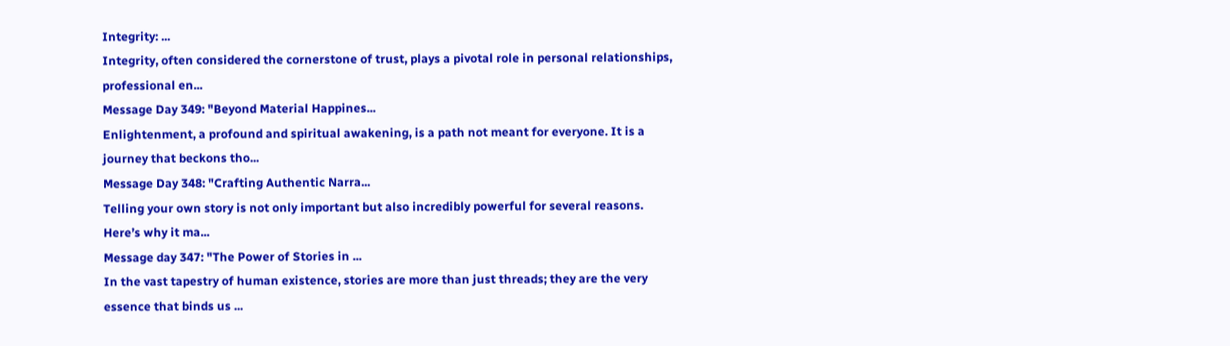Integrity: ...
Integrity, often considered the cornerstone of trust, plays a pivotal role in personal relationships, professional en...
Message Day 349: "Beyond Material Happines...
Enlightenment, a profound and spiritual awakening, is a path not meant for everyone. It is a journey that beckons tho...
Message Day 348: "Crafting Authentic Narra...
Telling your own story is not only important but also incredibly powerful for several reasons. Here’s why it ma...
Message day 347: "The Power of Stories in ...
In the vast tapestry of human existence, stories are more than just threads; they are the very essence that binds us ...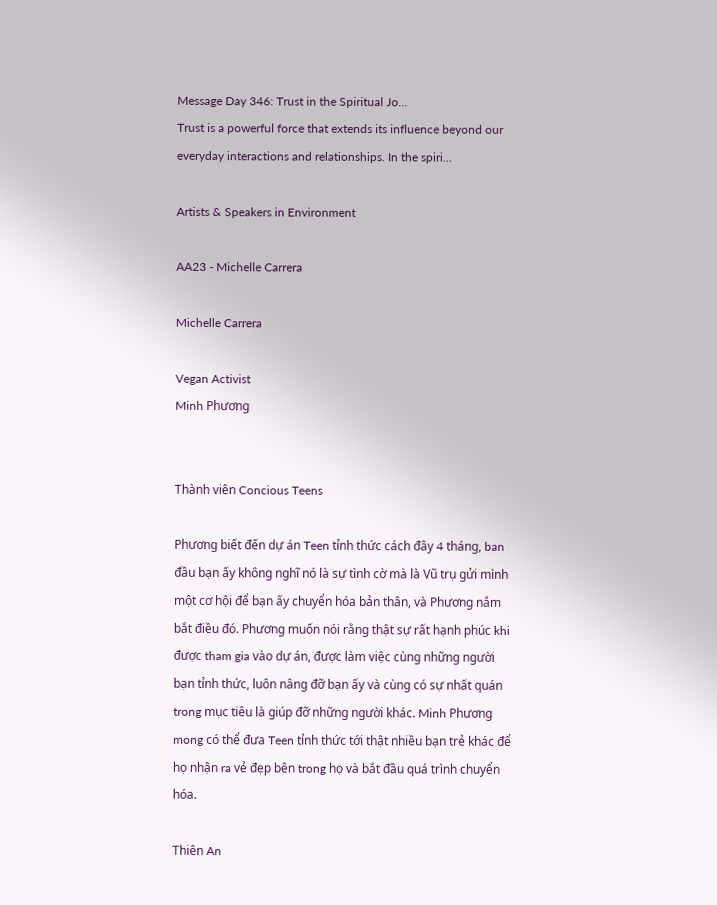Message Day 346: Trust in the Spiritual Jo...
Trust is a powerful force that extends its influence beyond our everyday interactions and relationships. In the spiri...

Artists & Speakers in Environment

AA23 - Michelle Carrera

Michelle Carrera

Vegan Activist
Minh Phương


Thành viên Concious Teens

Phương biết đến dự án Teen tỉnh thức cách đây 4 tháng, ban đầu bạn ấy không nghĩ nó là sự tình cờ mà là Vũ trụ gửi mình một cơ hội để bạn ấy chuyển hóa bản thân, và Phương nắm bắt điều đó. Phương muốn nói rằng thật sự rất hạnh phúc khi được tham gia vào dự án, được làm việc cùng những người bạn tỉnh thức, luôn nâng đỡ bạn ấy và cùng có sự nhất quán trong mục tiêu là giúp đỡ những người khác. Minh Phương mong có thể đưa Teen tỉnh thức tới thật nhiều bạn trẻ khác để họ nhận ra vẻ đẹp bên trong họ và bắt đầu quá trình chuyển hóa.

Thiên An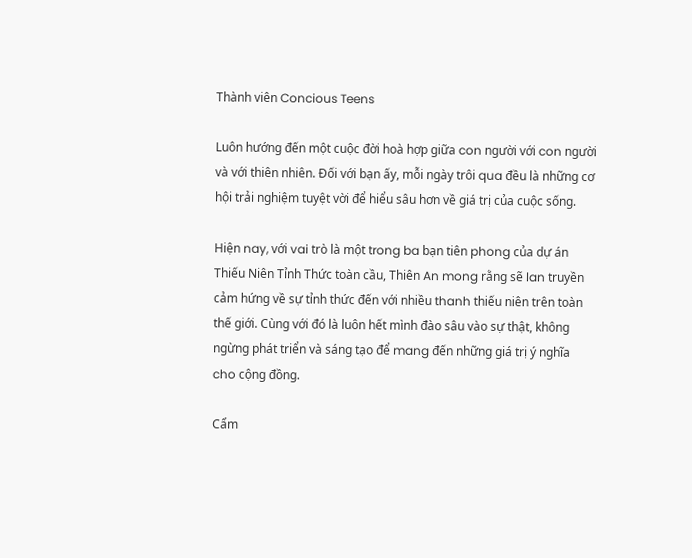Thành viên Concious Teens

Luôn hướng đến một cuộc đời hoà hợp giữa con người với con người và với thiên nhiên. Đối với bạn ấy, mỗi ngày trôi qua đều là những cơ hội trải nghiệm tuyệt vời để hiểu sâu hơn về giá trị của cuộc sống.

Hiện nay, với vai trò là một trong ba bạn tiên phong của dự án Thiếu Niên Tỉnh Thức toàn cầu, Thiên An mong rằng sẽ lan truyền cảm hứng về sự tỉnh thức đến với nhiều thanh thiếu niên trên toàn thế giới. Cùng với đó là luôn hết mình đào sâu vào sự thật, không ngừng phát triển và sáng tạo để mang đến những giá trị ý nghĩa cho cộng đồng.

Cẩm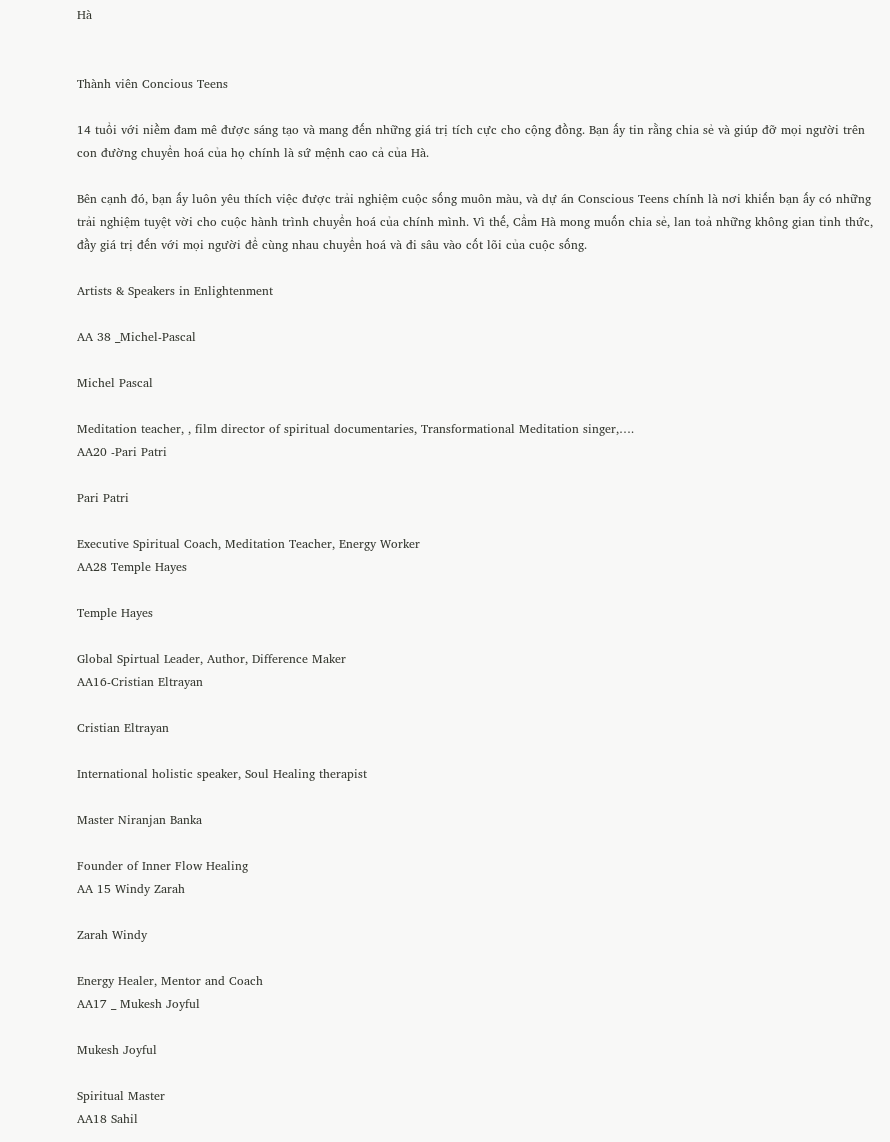Hà


Thành viên Concious Teens

14 tuổi với niềm đam mê được sáng tạo và mang đến những giá trị tích cực cho cộng đồng. Bạn ấy tin rằng chia sẻ và giúp đỡ mọi người trên con đường chuyển hoá của họ chính là sứ mệnh cao cả của Hà.

Bên cạnh đó, bạn ấy luôn yêu thích việc được trải nghiệm cuộc sống muôn màu, và dự án Conscious Teens chính là nơi khiến bạn ấy có những trải nghiệm tuyệt vời cho cuộc hành trình chuyển hoá của chính mình. Vì thế, Cẩm Hà mong muốn chia sẻ, lan toả những không gian tỉnh thức, đầy giá trị đến với mọi người để cùng nhau chuyển hoá và đi sâu vào cốt lõi của cuộc sống.

Artists & Speakers in Enlightenment

AA 38 _Michel-Pascal

Michel Pascal

Meditation teacher, , film director of spiritual documentaries, Transformational Meditation singer,….
AA20 -Pari Patri

Pari Patri

Executive Spiritual Coach, Meditation Teacher, Energy Worker
AA28 Temple Hayes

Temple Hayes

Global Spirtual Leader, Author, Difference Maker
AA16-Cristian Eltrayan

Cristian Eltrayan

International holistic speaker, Soul Healing therapist

Master Niranjan Banka

Founder of Inner Flow Healing
AA 15 Windy Zarah

Zarah Windy

Energy Healer, Mentor and Coach
AA17 _ Mukesh Joyful

Mukesh Joyful

Spiritual Master
AA18 Sahil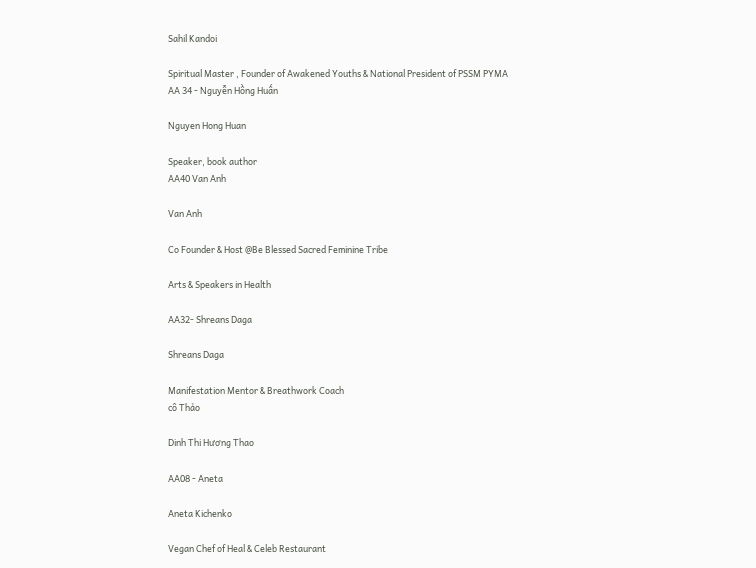Sahil Kandoi

Spiritual Master , Founder of Awakened Youths & National President of PSSM PYMA
AA 34 - Nguyễn Hồng Huấn

Nguyen Hong Huan

Speaker, book author
AA40 Van Anh

Van Anh

Co Founder & Host @Be Blessed Sacred Feminine Tribe

Arts & Speakers in Health

AA32- Shreans Daga

Shreans Daga

Manifestation Mentor & Breathwork Coach
cô Thảo

Dinh Thi Hương Thao

AA08 - Aneta

Aneta Kichenko

Vegan Chef of Heal & Celeb Restaurant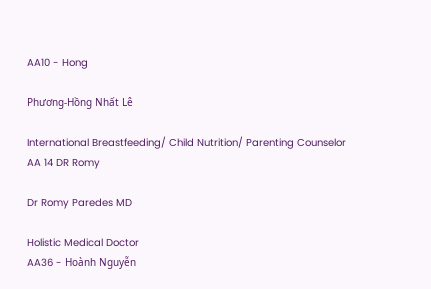AA10 - Hong

Phương-Hồng Nhất Lê

International Breastfeeding/ Child Nutrition/ Parenting Counselor
AA 14 DR Romy

Dr Romy Paredes MD

Holistic Medical Doctor
AA36 - Hoành Nguyễn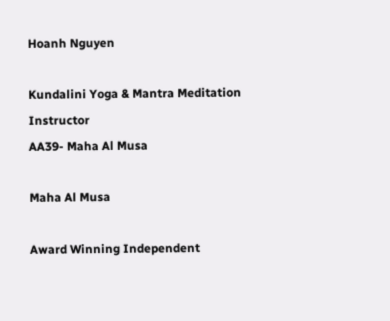Hoanh Nguyen

Kundalini Yoga & Mantra Meditation Instructor
AA39- Maha Al Musa

Maha Al Musa

Award Winning Independent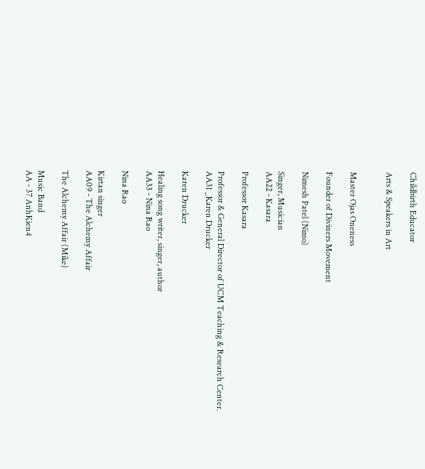Childbirth Educator

Arts & Speakers in Art


Master Ojas Oneness

Founder of Diviners Movement

Nimesh Patel (Nimo)

Singer, Musician
AA22 - Kasara

Professor Kasara

Professor & General Director of UCM Teaching & Research Center.
AA31 _Karen Drucker

Karen Drucker

Healing song writer, singer, author
AA33 - Nina Rao

Nina Rao

Kirtan singer
AA09 - The Alchemy Affair

The Alchemy Affair (Mike)

Music Band
AA - 37 AnhKien4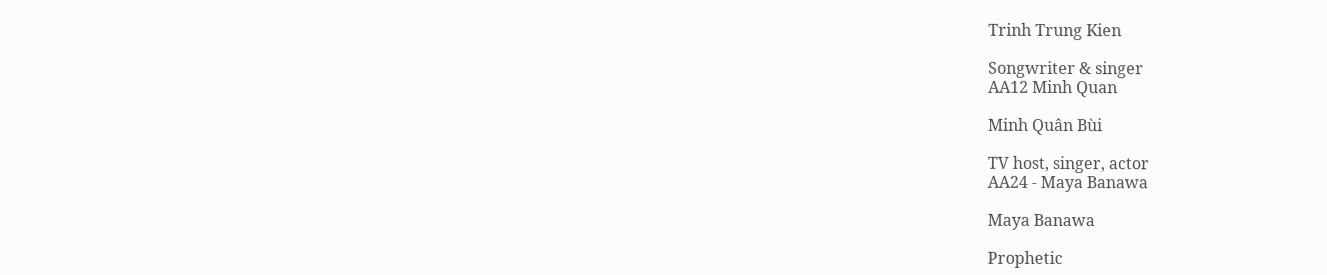Trinh Trung Kien

Songwriter & singer
AA12 Minh Quan

Minh Quân Bùi

TV host, singer, actor
AA24 - Maya Banawa

Maya Banawa

Prophetic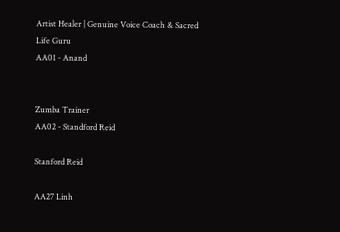Artist Healer | Genuine Voice Coach & Sacred Life Guru
AA01 - Anand


Zumba Trainer
AA02 - Standford Reid

Stanford Reid

AA27 Linh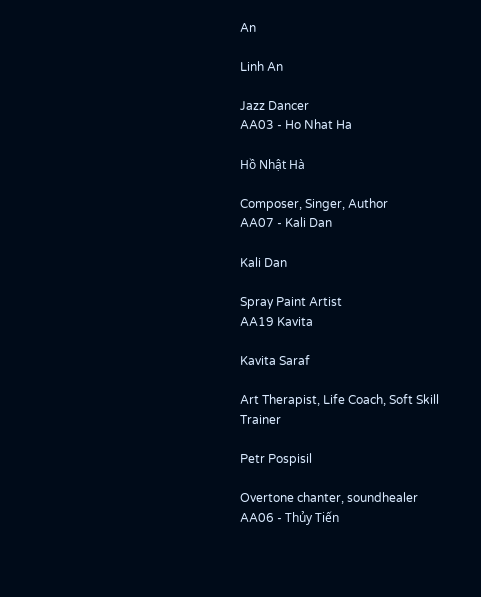An

Linh An

Jazz Dancer
AA03 - Ho Nhat Ha

Hồ Nhật Hà

Composer, Singer, Author
AA07 - Kali Dan

Kali Dan

Spray Paint Artist
AA19 Kavita

Kavita Saraf

Art Therapist, Life Coach, Soft Skill Trainer

Petr Pospisil

Overtone chanter, soundhealer
AA06 - Thủy Tiến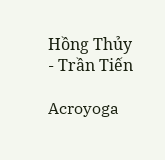Hồng Thủy - Trần Tiến

Acroyoga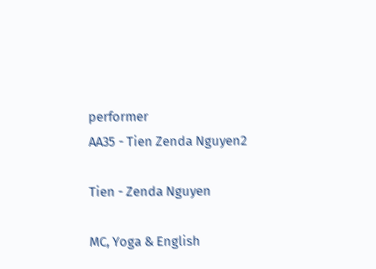performer
AA35 - Tien Zenda Nguyen2

Tien - Zenda Nguyen

MC, Yoga & English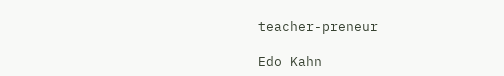teacher-preneur

Edo Kahn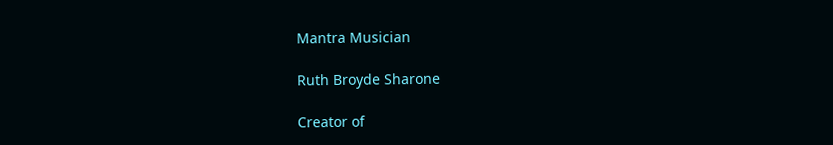Mantra Musician

Ruth Broyde Sharone

Creator of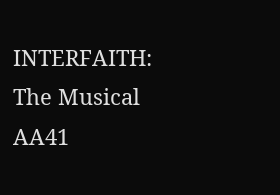INTERFAITH: The Musical
AA41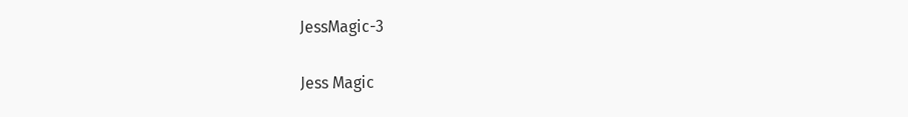JessMagic-3

Jess Magic